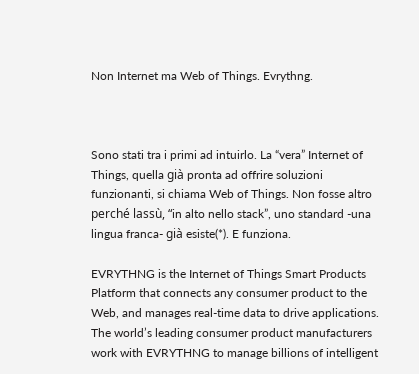Non Internet ma Web of Things. Evrythng.



Sono stati tra i primi ad intuirlo. La “vera” Internet of Things, quella già pronta ad offrire soluzioni funzionanti, si chiama Web of Things. Non fosse altro perché lassù, “in alto nello stack”, uno standard -una lingua franca- già esiste(*). E funziona.

EVRYTHNG is the Internet of Things Smart Products Platform that connects any consumer product to the Web, and manages real-time data to drive applications. The world’s leading consumer product manufacturers work with EVRYTHNG to manage billions of intelligent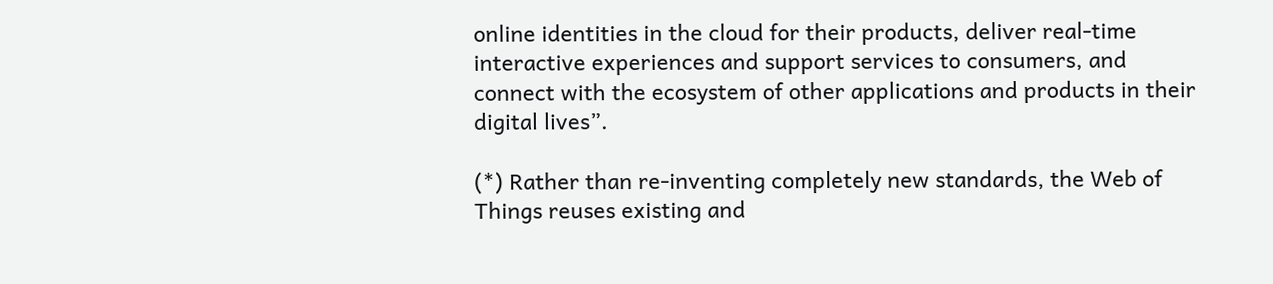online identities in the cloud for their products, deliver real-time interactive experiences and support services to consumers, and connect with the ecosystem of other applications and products in their digital lives”.

(*) Rather than re-inventing completely new standards, the Web of Things reuses existing and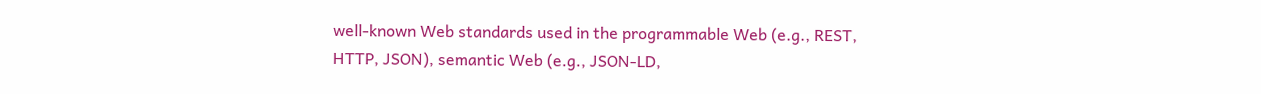well-known Web standards used in the programmable Web (e.g., REST, HTTP, JSON), semantic Web (e.g., JSON-LD,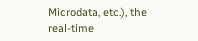Microdata, etc.), the real-time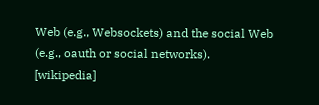Web (e.g., Websockets) and the social Web (e.g., oauth or social networks). [wikipedia]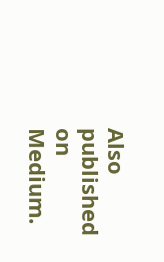Also published on Medium.